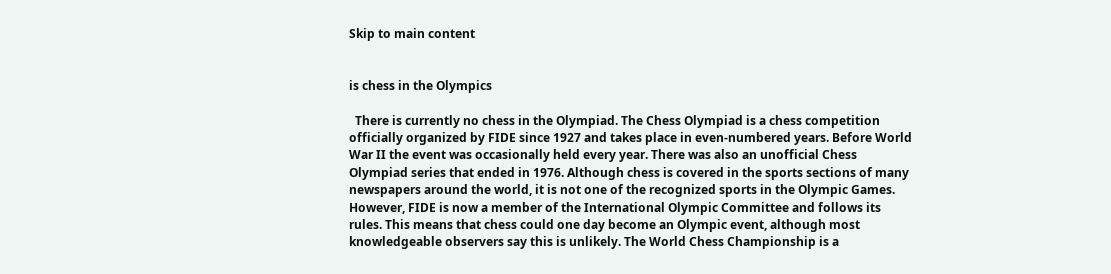Skip to main content


is chess in the Olympics

  There is currently no chess in the Olympiad. The Chess Olympiad is a chess competition officially organized by FIDE since 1927 and takes place in even-numbered years. Before World War II the event was occasionally held every year. There was also an unofficial Chess Olympiad series that ended in 1976. Although chess is covered in the sports sections of many newspapers around the world, it is not one of the recognized sports in the Olympic Games. However, FIDE is now a member of the International Olympic Committee and follows its rules. This means that chess could one day become an Olympic event, although most knowledgeable observers say this is unlikely. The World Chess Championship is a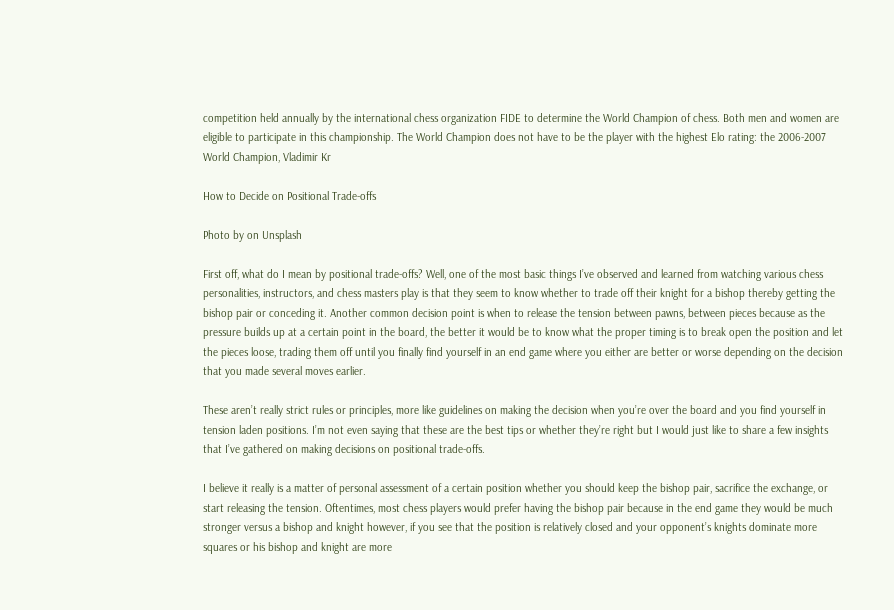competition held annually by the international chess organization FIDE to determine the World Champion of chess. Both men and women are eligible to participate in this championship. The World Champion does not have to be the player with the highest Elo rating: the 2006-2007 World Champion, Vladimir Kr

How to Decide on Positional Trade-offs

Photo by on Unsplash

First off, what do I mean by positional trade-offs? Well, one of the most basic things I’ve observed and learned from watching various chess personalities, instructors, and chess masters play is that they seem to know whether to trade off their knight for a bishop thereby getting the bishop pair or conceding it. Another common decision point is when to release the tension between pawns, between pieces because as the pressure builds up at a certain point in the board, the better it would be to know what the proper timing is to break open the position and let the pieces loose, trading them off until you finally find yourself in an end game where you either are better or worse depending on the decision that you made several moves earlier.

These aren’t really strict rules or principles, more like guidelines on making the decision when you’re over the board and you find yourself in tension laden positions. I’m not even saying that these are the best tips or whether they’re right but I would just like to share a few insights that I’ve gathered on making decisions on positional trade-offs.

I believe it really is a matter of personal assessment of a certain position whether you should keep the bishop pair, sacrifice the exchange, or start releasing the tension. Oftentimes, most chess players would prefer having the bishop pair because in the end game they would be much stronger versus a bishop and knight however, if you see that the position is relatively closed and your opponent’s knights dominate more squares or his bishop and knight are more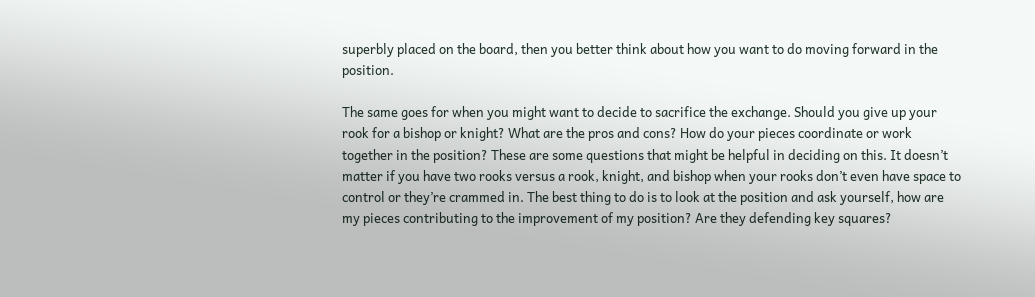superbly placed on the board, then you better think about how you want to do moving forward in the position.

The same goes for when you might want to decide to sacrifice the exchange. Should you give up your rook for a bishop or knight? What are the pros and cons? How do your pieces coordinate or work together in the position? These are some questions that might be helpful in deciding on this. It doesn’t matter if you have two rooks versus a rook, knight, and bishop when your rooks don’t even have space to control or they’re crammed in. The best thing to do is to look at the position and ask yourself, how are my pieces contributing to the improvement of my position? Are they defending key squares?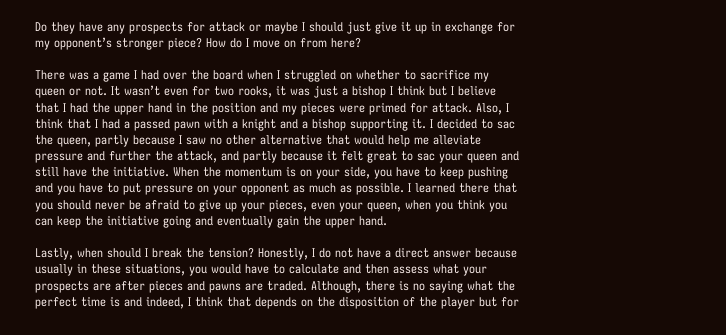Do they have any prospects for attack or maybe I should just give it up in exchange for my opponent’s stronger piece? How do I move on from here?

There was a game I had over the board when I struggled on whether to sacrifice my queen or not. It wasn’t even for two rooks, it was just a bishop I think but I believe that I had the upper hand in the position and my pieces were primed for attack. Also, I think that I had a passed pawn with a knight and a bishop supporting it. I decided to sac the queen, partly because I saw no other alternative that would help me alleviate pressure and further the attack, and partly because it felt great to sac your queen and still have the initiative. When the momentum is on your side, you have to keep pushing and you have to put pressure on your opponent as much as possible. I learned there that you should never be afraid to give up your pieces, even your queen, when you think you can keep the initiative going and eventually gain the upper hand.

Lastly, when should I break the tension? Honestly, I do not have a direct answer because usually in these situations, you would have to calculate and then assess what your prospects are after pieces and pawns are traded. Although, there is no saying what the perfect time is and indeed, I think that depends on the disposition of the player but for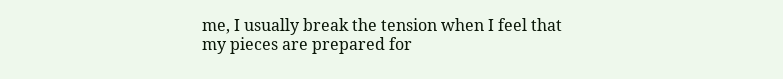me, I usually break the tension when I feel that my pieces are prepared for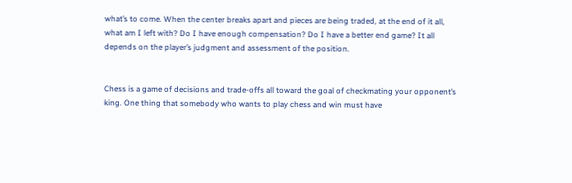what’s to come. When the center breaks apart and pieces are being traded, at the end of it all, what am I left with? Do I have enough compensation? Do I have a better end game? It all depends on the player’s judgment and assessment of the position.


Chess is a game of decisions and trade-offs all toward the goal of checkmating your opponent’s king. One thing that somebody who wants to play chess and win must have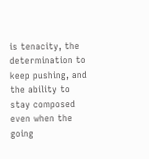is tenacity, the determination to keep pushing, and the ability to stay composed even when the going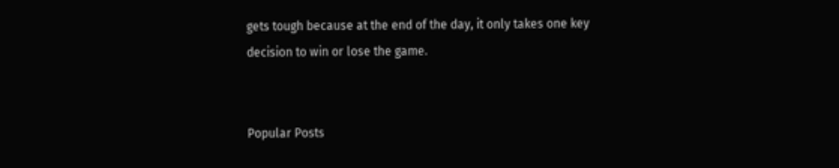gets tough because at the end of the day, it only takes one key decision to win or lose the game.


Popular Posts